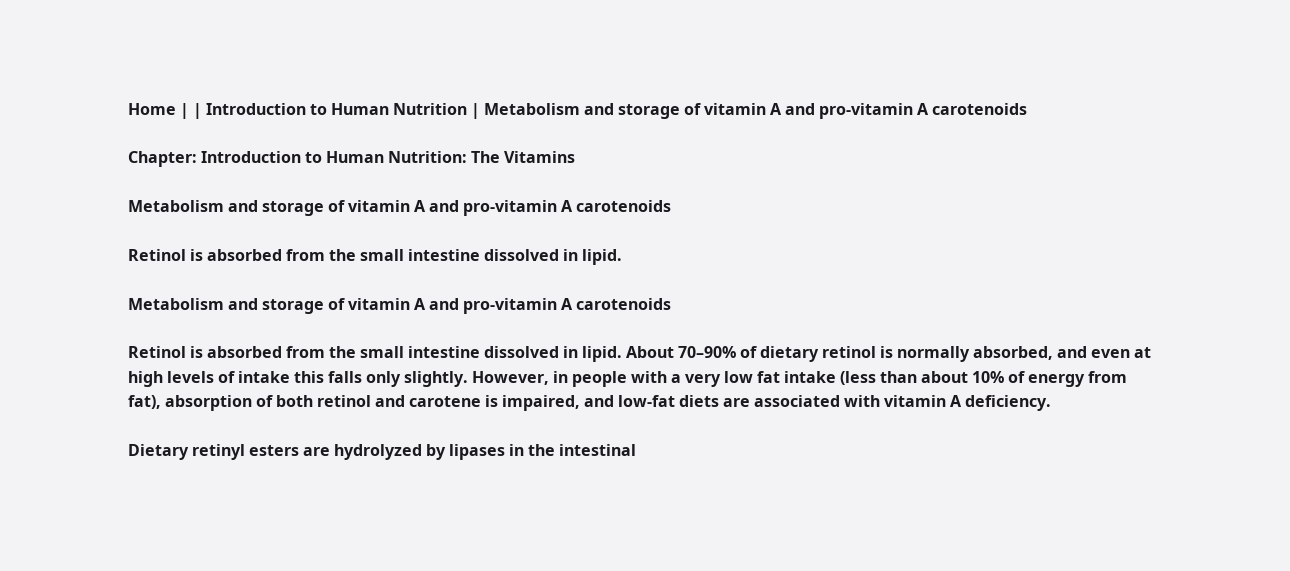Home | | Introduction to Human Nutrition | Metabolism and storage of vitamin A and pro-vitamin A carotenoids

Chapter: Introduction to Human Nutrition: The Vitamins

Metabolism and storage of vitamin A and pro-vitamin A carotenoids

Retinol is absorbed from the small intestine dissolved in lipid.

Metabolism and storage of vitamin A and pro-vitamin A carotenoids

Retinol is absorbed from the small intestine dissolved in lipid. About 70–90% of dietary retinol is normally absorbed, and even at high levels of intake this falls only slightly. However, in people with a very low fat intake (less than about 10% of energy from fat), absorption of both retinol and carotene is impaired, and low-fat diets are associated with vitamin A deficiency.

Dietary retinyl esters are hydrolyzed by lipases in the intestinal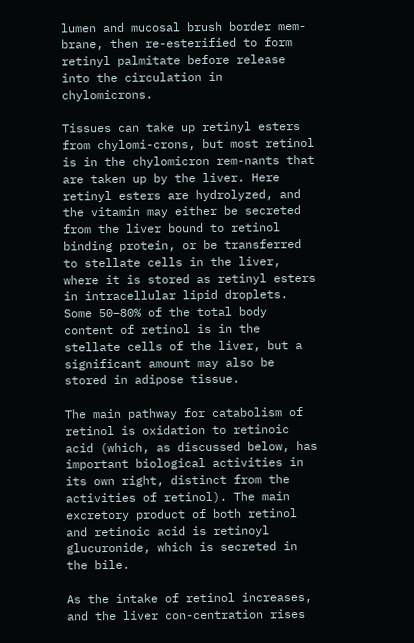lumen and mucosal brush border mem-brane, then re-esterified to form retinyl palmitate before release into the circulation in chylomicrons.

Tissues can take up retinyl esters from chylomi-crons, but most retinol is in the chylomicron rem-nants that are taken up by the liver. Here retinyl esters are hydrolyzed, and the vitamin may either be secreted from the liver bound to retinol binding protein, or be transferred to stellate cells in the liver, where it is stored as retinyl esters in intracellular lipid droplets. Some 50–80% of the total body content of retinol is in the stellate cells of the liver, but a significant amount may also be stored in adipose tissue.

The main pathway for catabolism of retinol is oxidation to retinoic acid (which, as discussed below, has important biological activities in its own right, distinct from the activities of retinol). The main excretory product of both retinol and retinoic acid is retinoyl glucuronide, which is secreted in the bile.

As the intake of retinol increases, and the liver con-centration rises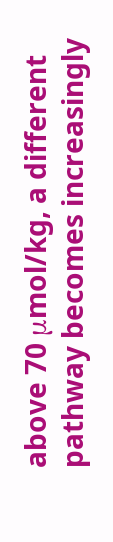above 70 μmol/kg, a different pathway becomes increasingly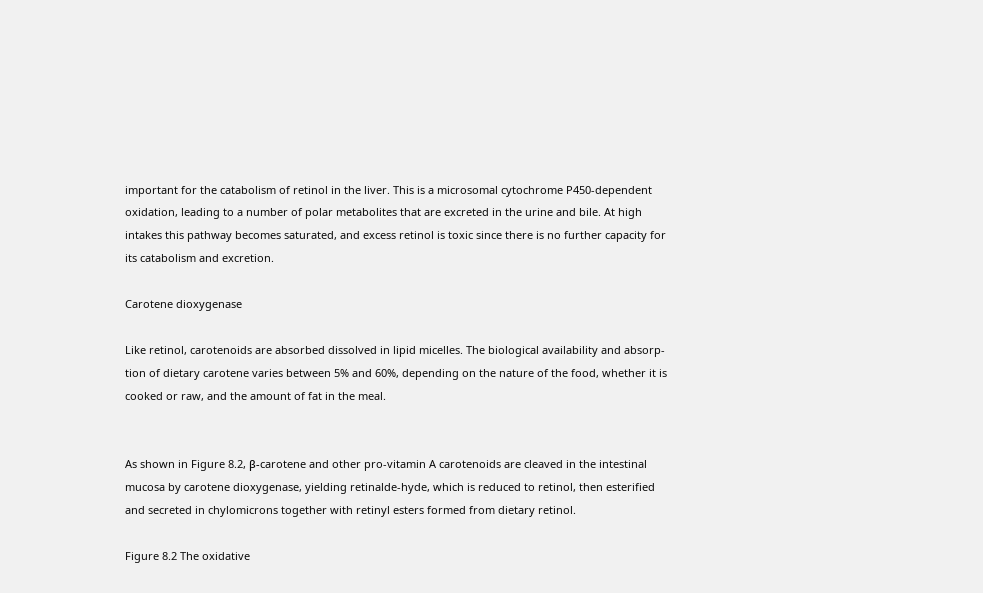important for the catabolism of retinol in the liver. This is a microsomal cytochrome P450-dependent oxidation, leading to a number of polar metabolites that are excreted in the urine and bile. At high intakes this pathway becomes saturated, and excess retinol is toxic since there is no further capacity for its catabolism and excretion.

Carotene dioxygenase

Like retinol, carotenoids are absorbed dissolved in lipid micelles. The biological availability and absorp-tion of dietary carotene varies between 5% and 60%, depending on the nature of the food, whether it is cooked or raw, and the amount of fat in the meal.


As shown in Figure 8.2, β-carotene and other pro-vitamin A carotenoids are cleaved in the intestinal mucosa by carotene dioxygenase, yielding retinalde-hyde, which is reduced to retinol, then esterified and secreted in chylomicrons together with retinyl esters formed from dietary retinol.

Figure 8.2 The oxidative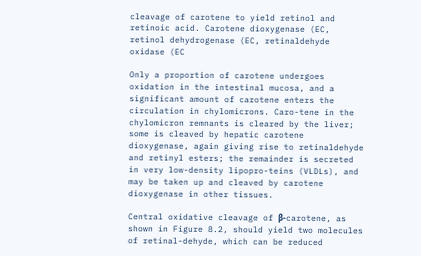cleavage of carotene to yield retinol and retinoic acid. Carotene dioxygenase (EC, retinol dehydrogenase (EC, retinaldehyde oxidase (EC

Only a proportion of carotene undergoes oxidation in the intestinal mucosa, and a significant amount of carotene enters the circulation in chylomicrons. Caro-tene in the chylomicron remnants is cleared by the liver; some is cleaved by hepatic carotene dioxygenase, again giving rise to retinaldehyde and retinyl esters; the remainder is secreted in very low-density lipopro-teins (VLDLs), and may be taken up and cleaved by carotene dioxygenase in other tissues.

Central oxidative cleavage of β-carotene, as shown in Figure 8.2, should yield two molecules of retinal-dehyde, which can be reduced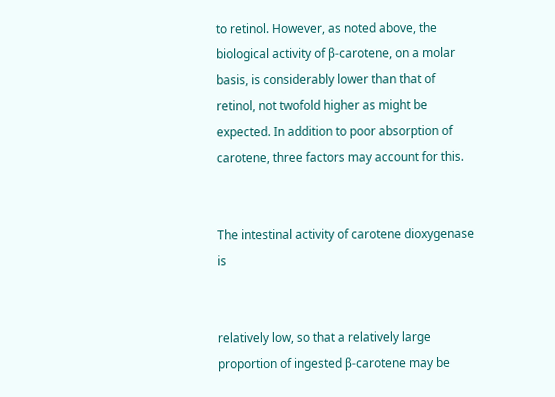to retinol. However, as noted above, the biological activity of β-carotene, on a molar basis, is considerably lower than that of retinol, not twofold higher as might be expected. In addition to poor absorption of carotene, three factors may account for this.


The intestinal activity of carotene dioxygenase is


relatively low, so that a relatively large proportion of ingested β-carotene may be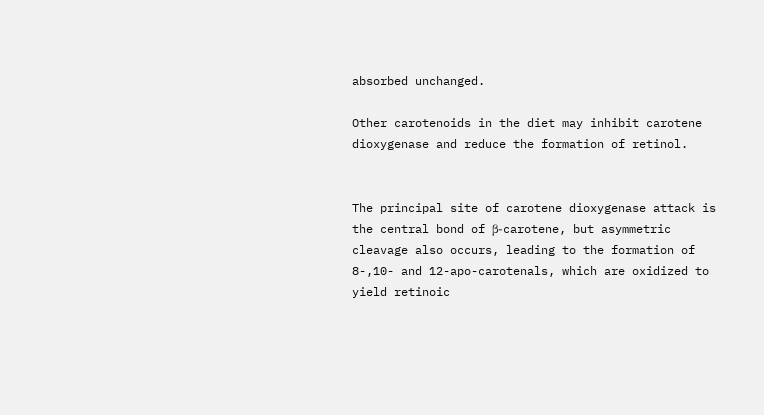absorbed unchanged.

Other carotenoids in the diet may inhibit carotene dioxygenase and reduce the formation of retinol.


The principal site of carotene dioxygenase attack is the central bond of β-carotene, but asymmetric cleavage also occurs, leading to the formation of 8-,10- and 12-apo-carotenals, which are oxidized to yield retinoic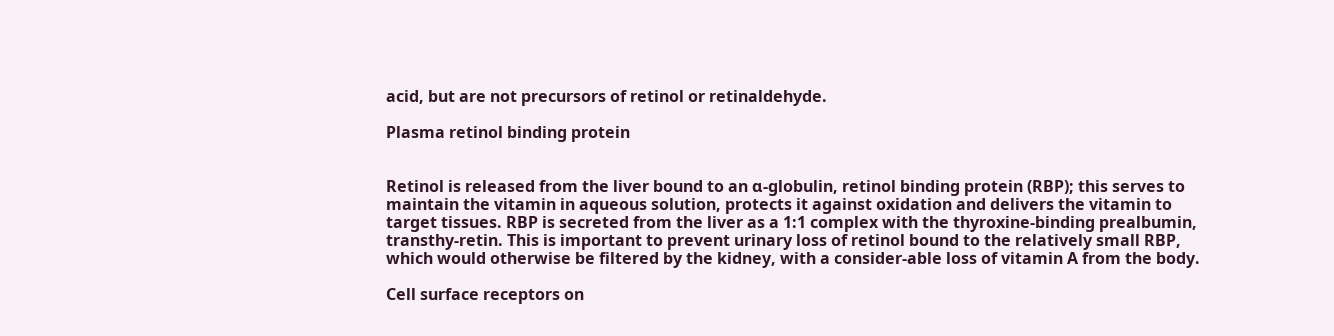acid, but are not precursors of retinol or retinaldehyde.

Plasma retinol binding protein


Retinol is released from the liver bound to an α-globulin, retinol binding protein (RBP); this serves to maintain the vitamin in aqueous solution, protects it against oxidation and delivers the vitamin to target tissues. RBP is secreted from the liver as a 1:1 complex with the thyroxine-binding prealbumin, transthy-retin. This is important to prevent urinary loss of retinol bound to the relatively small RBP, which would otherwise be filtered by the kidney, with a consider-able loss of vitamin A from the body.

Cell surface receptors on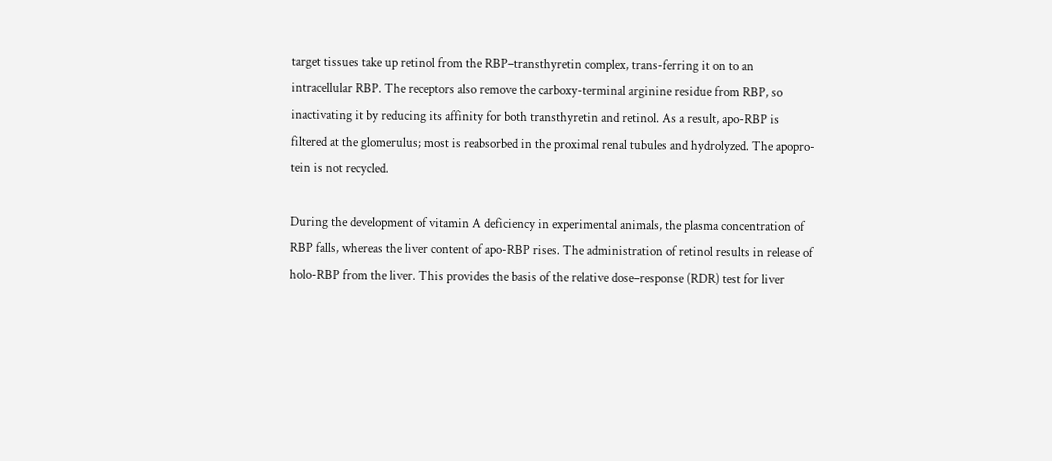target tissues take up retinol from the RBP–transthyretin complex, trans-ferring it on to an intracellular RBP. The receptors also remove the carboxy-terminal arginine residue from RBP, so inactivating it by reducing its affinity for both transthyretin and retinol. As a result, apo-RBP is filtered at the glomerulus; most is reabsorbed in the proximal renal tubules and hydrolyzed. The apopro-tein is not recycled.

During the development of vitamin A deficiency in experimental animals, the plasma concentration of RBP falls, whereas the liver content of apo-RBP rises. The administration of retinol results in release of holo-RBP from the liver. This provides the basis of the relative dose–response (RDR) test for liver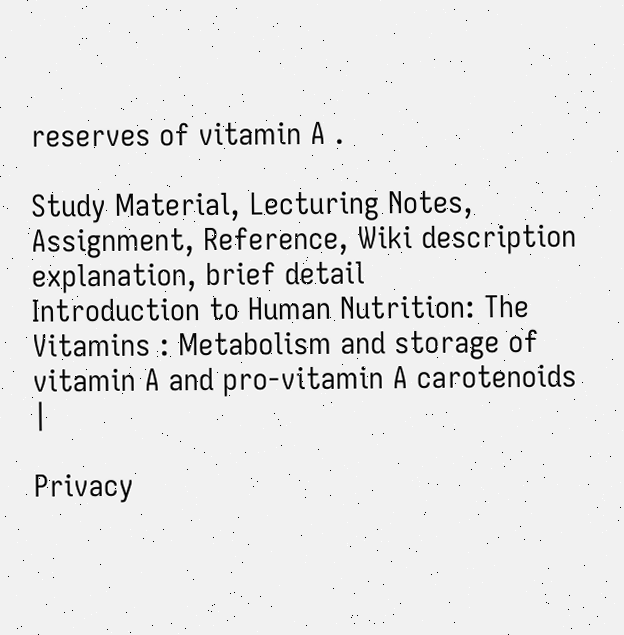reserves of vitamin A .

Study Material, Lecturing Notes, Assignment, Reference, Wiki description explanation, brief detail
Introduction to Human Nutrition: The Vitamins : Metabolism and storage of vitamin A and pro-vitamin A carotenoids |

Privacy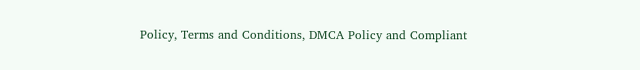Policy, Terms and Conditions, DMCA Policy and Compliant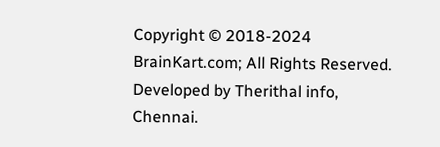Copyright © 2018-2024 BrainKart.com; All Rights Reserved. Developed by Therithal info, Chennai.